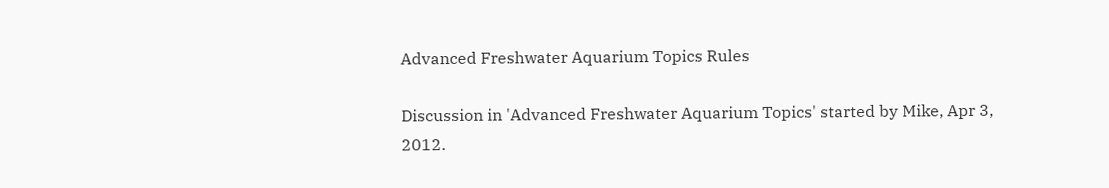Advanced Freshwater Aquarium Topics Rules

Discussion in 'Advanced Freshwater Aquarium Topics' started by Mike, Apr 3, 2012.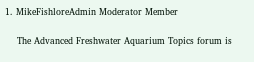1. MikeFishloreAdmin Moderator Member

    The Advanced Freshwater Aquarium Topics forum is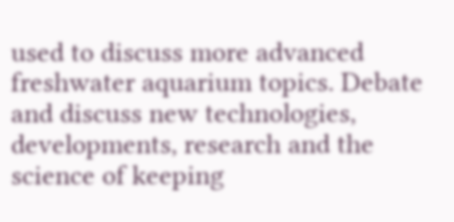used to discuss more advanced freshwater aquarium topics. Debate and discuss new technologies, developments, research and the science of keeping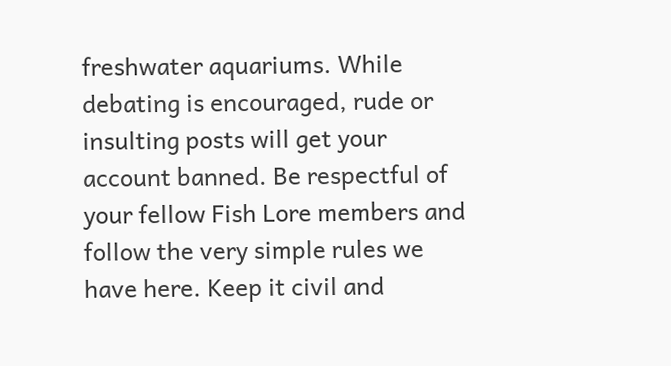freshwater aquariums. While debating is encouraged, rude or insulting posts will get your account banned. Be respectful of your fellow Fish Lore members and follow the very simple rules we have here. Keep it civil and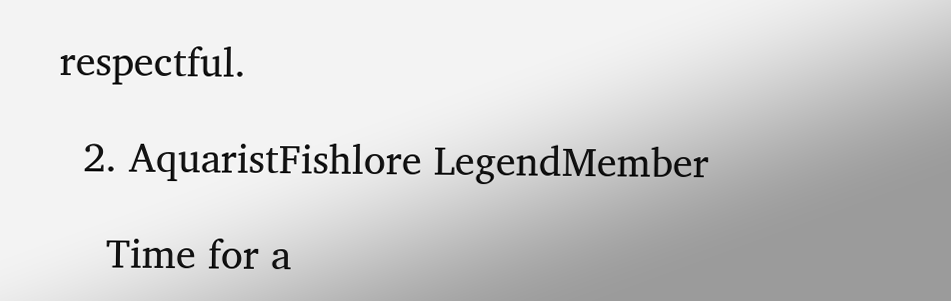respectful.

  2. AquaristFishlore LegendMember

    Time for a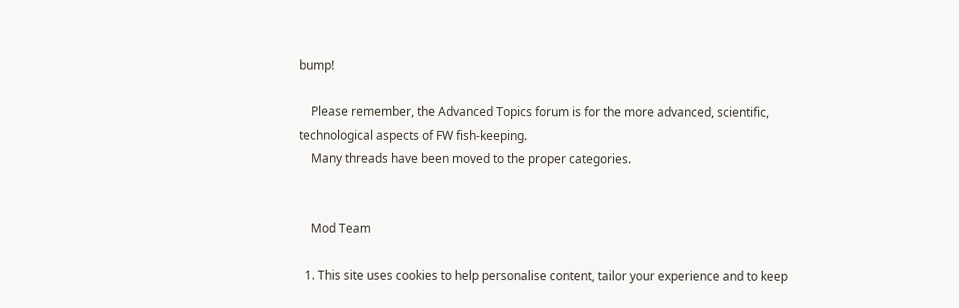bump!

    Please remember, the Advanced Topics forum is for the more advanced, scientific, technological aspects of FW fish-keeping.
    Many threads have been moved to the proper categories.


    Mod Team

  1. This site uses cookies to help personalise content, tailor your experience and to keep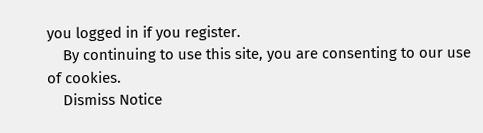you logged in if you register.
    By continuing to use this site, you are consenting to our use of cookies.
    Dismiss Notice